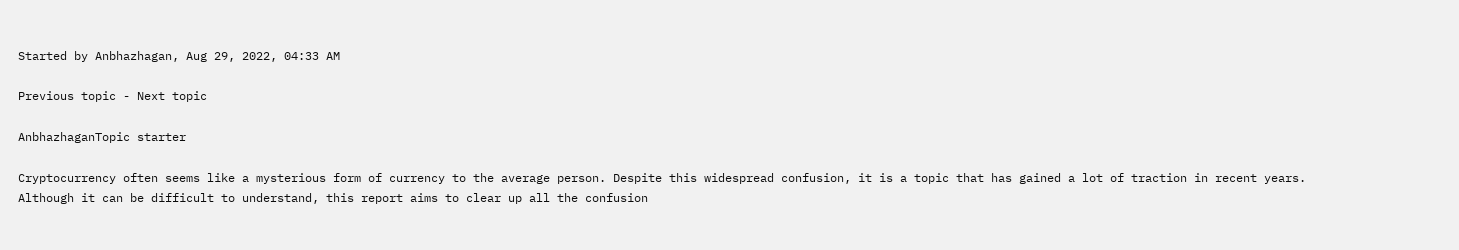Started by Anbhazhagan, Aug 29, 2022, 04:33 AM

Previous topic - Next topic

AnbhazhaganTopic starter

Cryptocurrency often seems like a mysterious form of currency to the average person. Despite this widespread confusion, it is a topic that has gained a lot of traction in recent years. Although it can be difficult to understand, this report aims to clear up all the confusion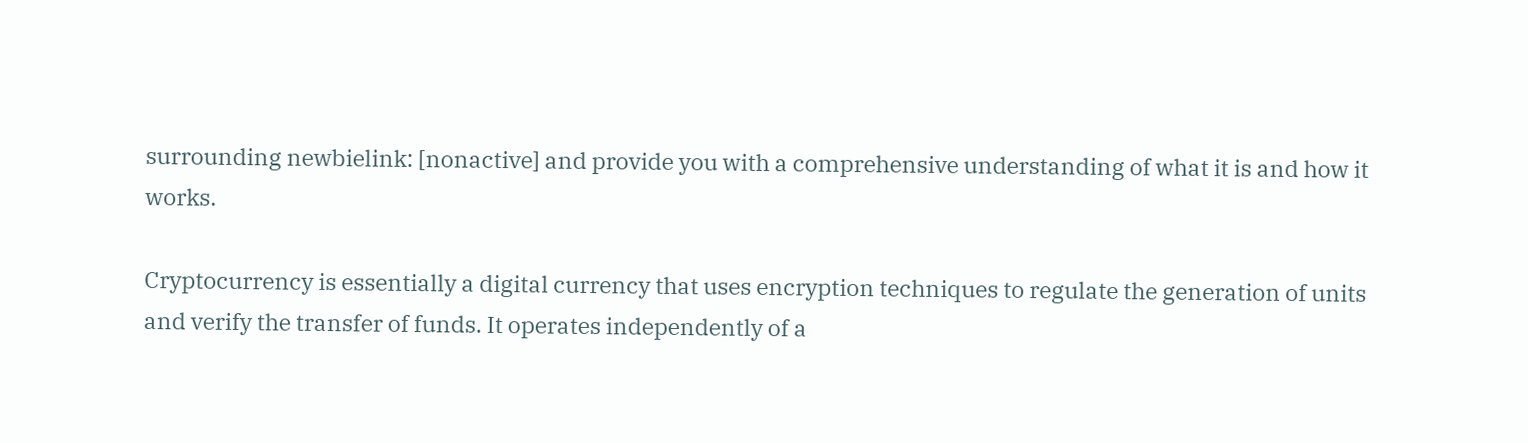surrounding newbielink: [nonactive] and provide you with a comprehensive understanding of what it is and how it works.

Cryptocurrency is essentially a digital currency that uses encryption techniques to regulate the generation of units and verify the transfer of funds. It operates independently of a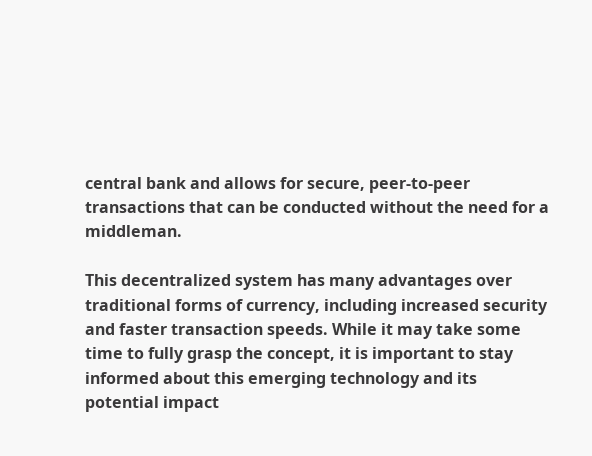central bank and allows for secure, peer-to-peer transactions that can be conducted without the need for a middleman.

This decentralized system has many advantages over traditional forms of currency, including increased security and faster transaction speeds. While it may take some time to fully grasp the concept, it is important to stay informed about this emerging technology and its potential impact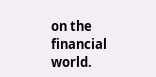on the financial world.